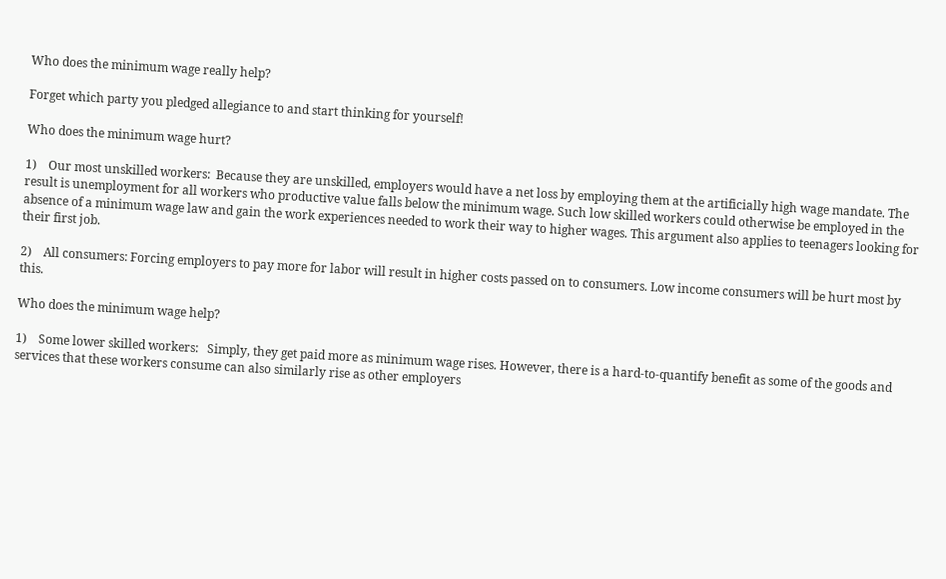Who does the minimum wage really help?

Forget which party you pledged allegiance to and start thinking for yourself!

Who does the minimum wage hurt?

1)    Our most unskilled workers:  Because they are unskilled, employers would have a net loss by employing them at the artificially high wage mandate. The result is unemployment for all workers who productive value falls below the minimum wage. Such low skilled workers could otherwise be employed in the absence of a minimum wage law and gain the work experiences needed to work their way to higher wages. This argument also applies to teenagers looking for their first job.

2)    All consumers: Forcing employers to pay more for labor will result in higher costs passed on to consumers. Low income consumers will be hurt most by this.

Who does the minimum wage help?

1)    Some lower skilled workers:   Simply, they get paid more as minimum wage rises. However, there is a hard-to-quantify benefit as some of the goods and services that these workers consume can also similarly rise as other employers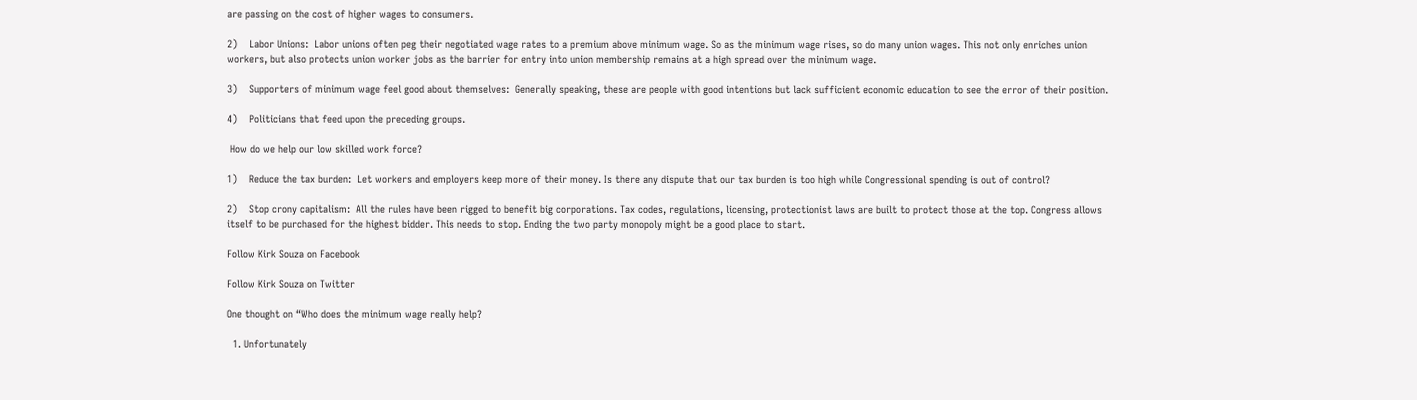are passing on the cost of higher wages to consumers.

2)    Labor Unions:  Labor unions often peg their negotiated wage rates to a premium above minimum wage. So as the minimum wage rises, so do many union wages. This not only enriches union workers, but also protects union worker jobs as the barrier for entry into union membership remains at a high spread over the minimum wage.

3)    Supporters of minimum wage feel good about themselves:  Generally speaking, these are people with good intentions but lack sufficient economic education to see the error of their position.

4)    Politicians that feed upon the preceding groups.

 How do we help our low skilled work force?

1)    Reduce the tax burden:  Let workers and employers keep more of their money. Is there any dispute that our tax burden is too high while Congressional spending is out of control?

2)    Stop crony capitalism:  All the rules have been rigged to benefit big corporations. Tax codes, regulations, licensing, protectionist laws are built to protect those at the top. Congress allows itself to be purchased for the highest bidder. This needs to stop. Ending the two party monopoly might be a good place to start.

Follow Kirk Souza on Facebook

Follow Kirk Souza on Twitter

One thought on “Who does the minimum wage really help?

  1. Unfortunately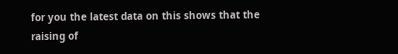for you the latest data on this shows that the raising of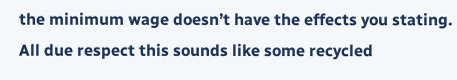the minimum wage doesn’t have the effects you stating. All due respect this sounds like some recycled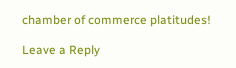chamber of commerce platitudes!

Leave a Reply